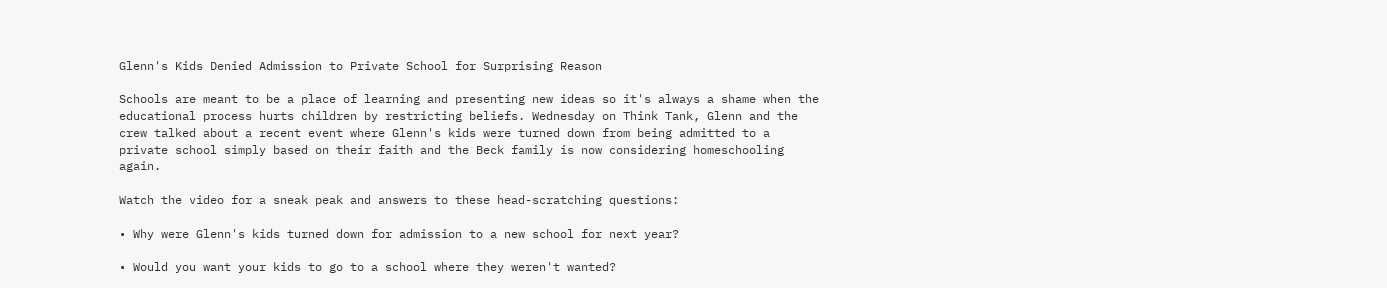Glenn's Kids Denied Admission to Private School for Surprising Reason

Schools are meant to be a place of learning and presenting new ideas so it's always a shame when the educational process hurts children by restricting beliefs. Wednesday on Think Tank, Glenn and the crew talked about a recent event where Glenn's kids were turned down from being admitted to a private school simply based on their faith and the Beck family is now considering homeschooling again.

Watch the video for a sneak peak and answers to these head-scratching questions:

• Why were Glenn's kids turned down for admission to a new school for next year?

• Would you want your kids to go to a school where they weren't wanted?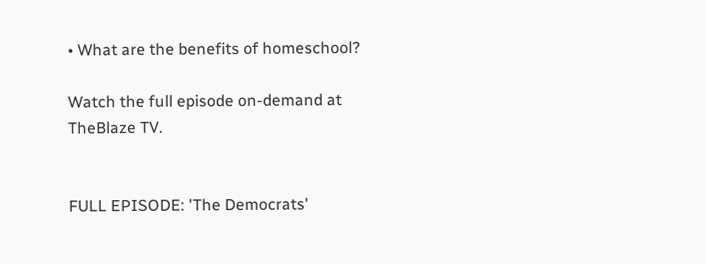• What are the benefits of homeschool?

Watch the full episode on-demand at TheBlaze TV.


FULL EPISODE: 'The Democrats'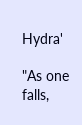Hydra'

"As one falls,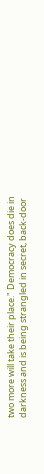two more will take their place." Democracy does die in darkness and is being strangled in secret, back-door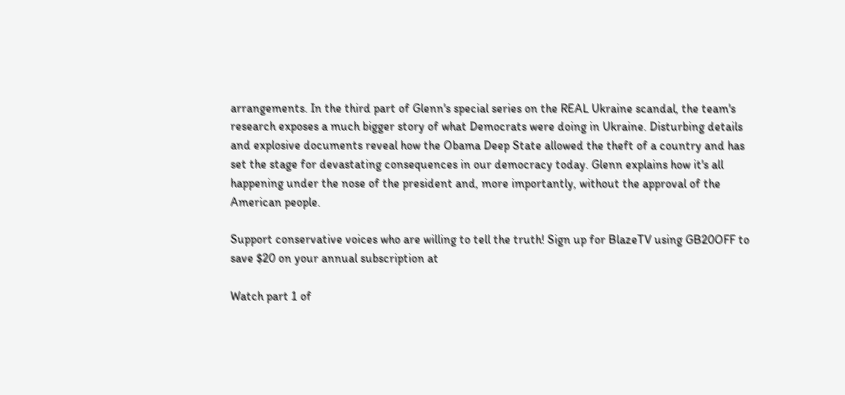arrangements. In the third part of Glenn's special series on the REAL Ukraine scandal, the team's research exposes a much bigger story of what Democrats were doing in Ukraine. Disturbing details and explosive documents reveal how the Obama Deep State allowed the theft of a country and has set the stage for devastating consequences in our democracy today. Glenn explains how it's all happening under the nose of the president and, more importantly, without the approval of the American people.

Support conservative voices who are willing to tell the truth! Sign up for BlazeTV using GB20OFF to save $20 on your annual subscription at

Watch part 1 of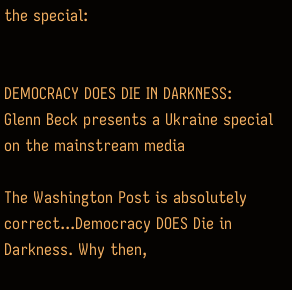the special:


DEMOCRACY DOES DIE IN DARKNESS: Glenn Beck presents a Ukraine special on the mainstream media

The Washington Post is absolutely correct...Democracy DOES Die in Darkness. Why then,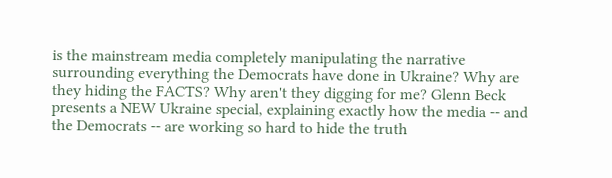is the mainstream media completely manipulating the narrative surrounding everything the Democrats have done in Ukraine? Why are they hiding the FACTS? Why aren't they digging for me? Glenn Beck presents a NEW Ukraine special, explaining exactly how the media -- and the Democrats -- are working so hard to hide the truth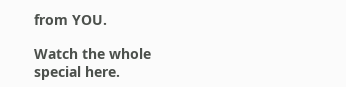from YOU.

Watch the whole special here.